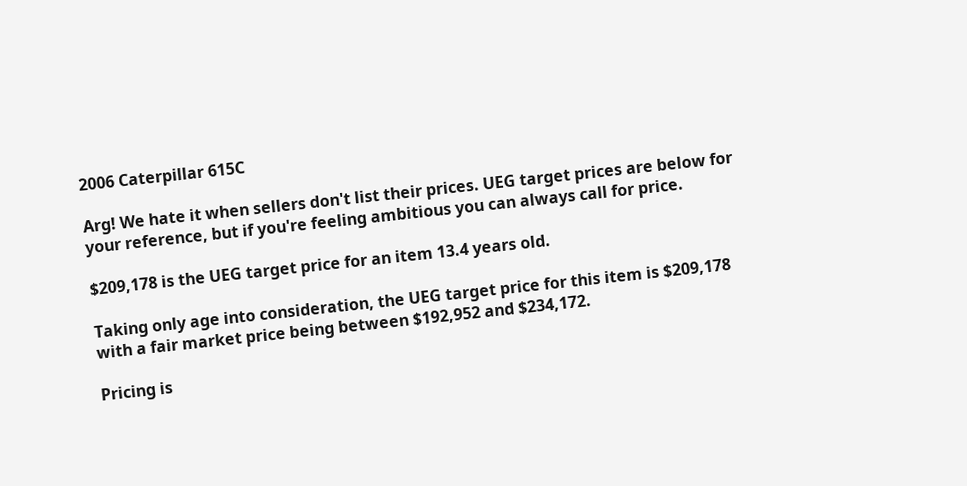2006 Caterpillar 615C

Arg! We hate it when sellers don't list their prices. UEG target prices are below for your reference, but if you're feeling ambitious you can always call for price.

$209,178 is the UEG target price for an item 13.4 years old.

Taking only age into consideration, the UEG target price for this item is $209,178 with a fair market price being between $192,952 and $234,172.

Pricing is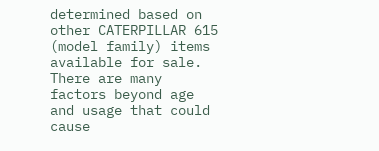determined based on other CATERPILLAR 615 (model family) items available for sale. There are many factors beyond age and usage that could cause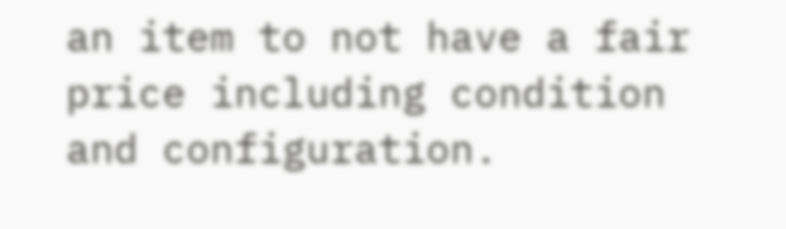an item to not have a fair price including condition and configuration.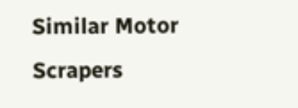Similar Motor Scrapers